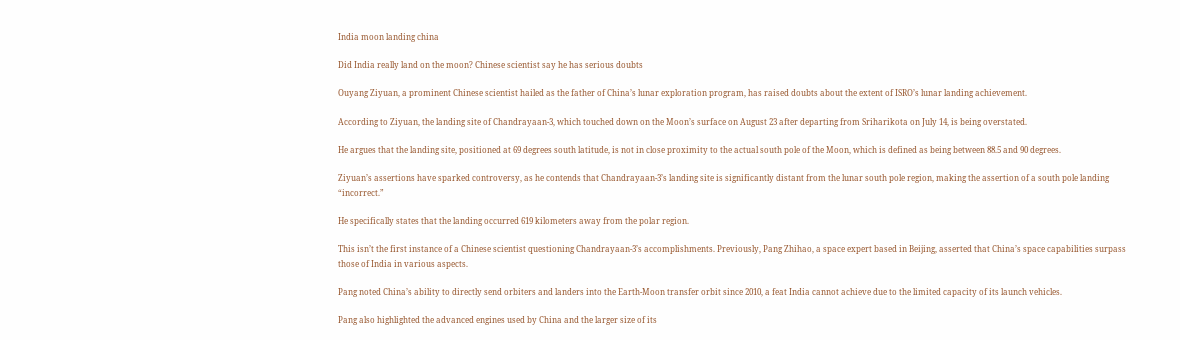India moon landing china

Did India really land on the moon? Chinese scientist say he has serious doubts

Ouyang Ziyuan, a prominent Chinese scientist hailed as the father of China’s lunar exploration program, has raised doubts about the extent of ISRO’s lunar landing achievement.

According to Ziyuan, the landing site of Chandrayaan-3, which touched down on the Moon’s surface on August 23 after departing from Sriharikota on July 14, is being overstated.

He argues that the landing site, positioned at 69 degrees south latitude, is not in close proximity to the actual south pole of the Moon, which is defined as being between 88.5 and 90 degrees.

Ziyuan’s assertions have sparked controversy, as he contends that Chandrayaan-3’s landing site is significantly distant from the lunar south pole region, making the assertion of a south pole landing “incorrect.”

He specifically states that the landing occurred 619 kilometers away from the polar region.

This isn’t the first instance of a Chinese scientist questioning Chandrayaan-3’s accomplishments. Previously, Pang Zhihao, a space expert based in Beijing, asserted that China’s space capabilities surpass those of India in various aspects.

Pang noted China’s ability to directly send orbiters and landers into the Earth-Moon transfer orbit since 2010, a feat India cannot achieve due to the limited capacity of its launch vehicles.

Pang also highlighted the advanced engines used by China and the larger size of its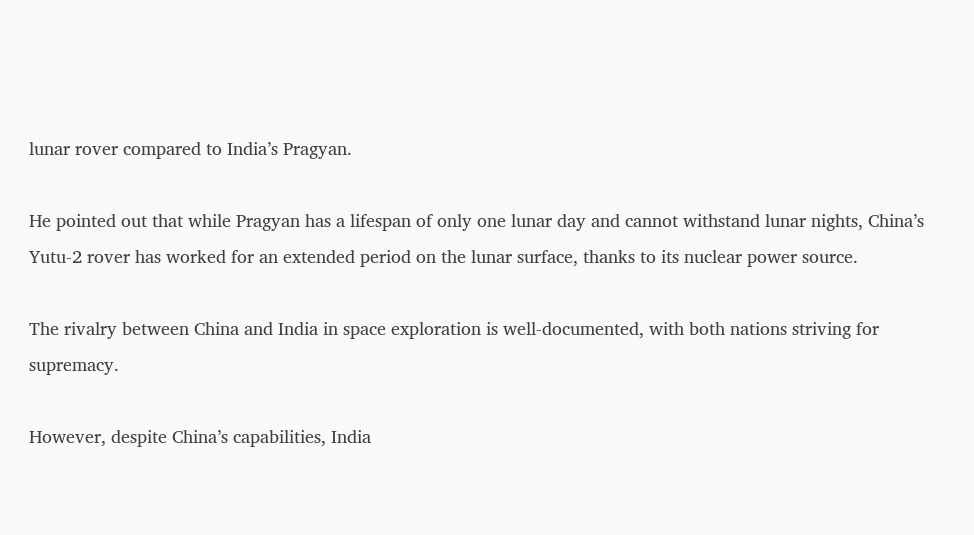lunar rover compared to India’s Pragyan.

He pointed out that while Pragyan has a lifespan of only one lunar day and cannot withstand lunar nights, China’s Yutu-2 rover has worked for an extended period on the lunar surface, thanks to its nuclear power source.

The rivalry between China and India in space exploration is well-documented, with both nations striving for supremacy.

However, despite China’s capabilities, India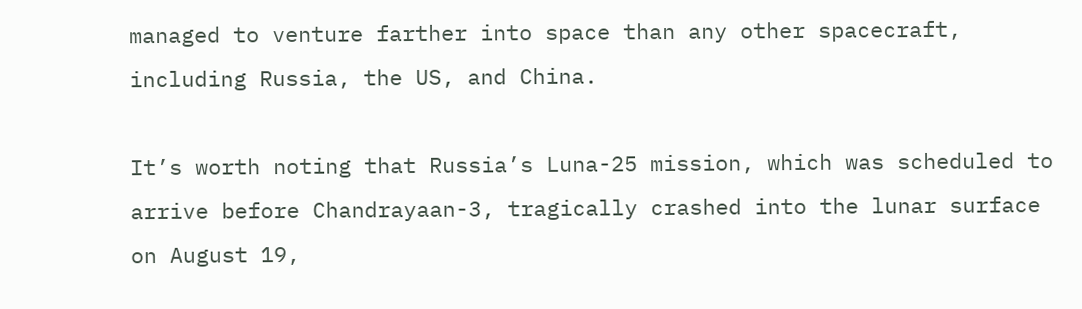managed to venture farther into space than any other spacecraft, including Russia, the US, and China.

It’s worth noting that Russia’s Luna-25 mission, which was scheduled to arrive before Chandrayaan-3, tragically crashed into the lunar surface on August 19,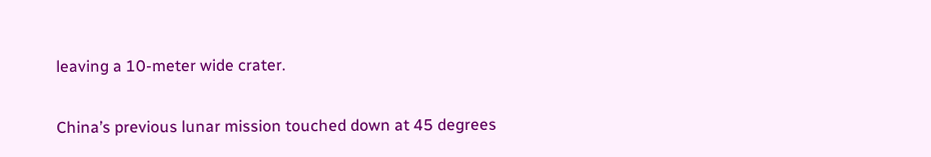leaving a 10-meter wide crater.

China’s previous lunar mission touched down at 45 degrees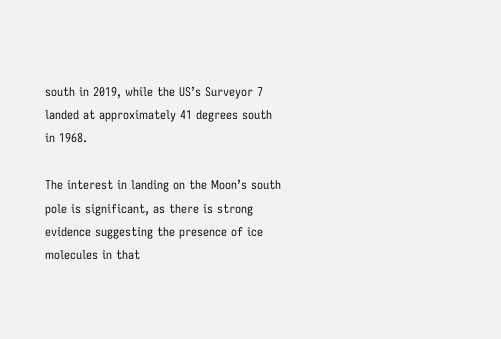south in 2019, while the US’s Surveyor 7 landed at approximately 41 degrees south in 1968.

The interest in landing on the Moon’s south pole is significant, as there is strong evidence suggesting the presence of ice molecules in that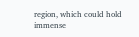region, which could hold immense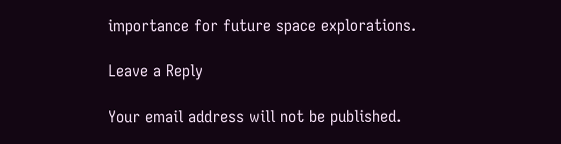importance for future space explorations.

Leave a Reply

Your email address will not be published.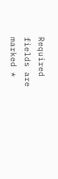Required fields are marked *